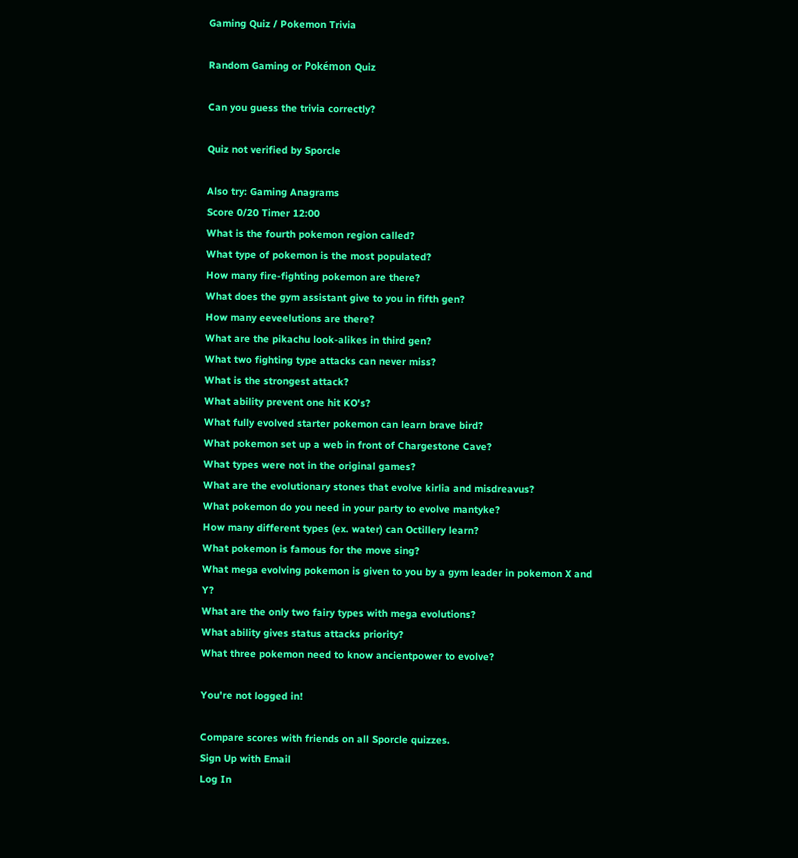Gaming Quiz / Pokemon Trivia

Random Gaming or Pokémon Quiz

Can you guess the trivia correctly?

Quiz not verified by Sporcle

Also try: Gaming Anagrams
Score 0/20 Timer 12:00
What is the fourth pokemon region called?
What type of pokemon is the most populated?
How many fire-fighting pokemon are there?
What does the gym assistant give to you in fifth gen?
How many eeveelutions are there?
What are the pikachu look-alikes in third gen?
What two fighting type attacks can never miss?
What is the strongest attack?
What ability prevent one hit KO's?
What fully evolved starter pokemon can learn brave bird?
What pokemon set up a web in front of Chargestone Cave?
What types were not in the original games?
What are the evolutionary stones that evolve kirlia and misdreavus?
What pokemon do you need in your party to evolve mantyke?
How many different types (ex. water) can Octillery learn?
What pokemon is famous for the move sing?
What mega evolving pokemon is given to you by a gym leader in pokemon X and Y?
What are the only two fairy types with mega evolutions?
What ability gives status attacks priority?
What three pokemon need to know ancientpower to evolve?

You're not logged in!

Compare scores with friends on all Sporcle quizzes.
Sign Up with Email
Log In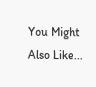You Might Also Like...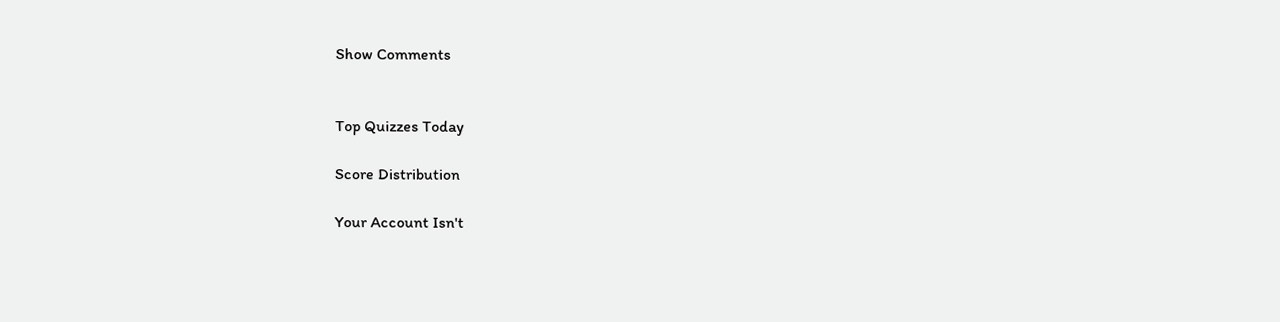Show Comments


Top Quizzes Today

Score Distribution

Your Account Isn't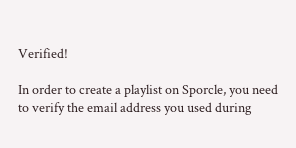Verified!

In order to create a playlist on Sporcle, you need to verify the email address you used during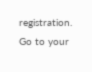registration. Go to your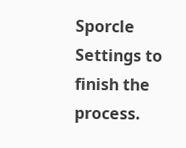Sporcle Settings to finish the process.